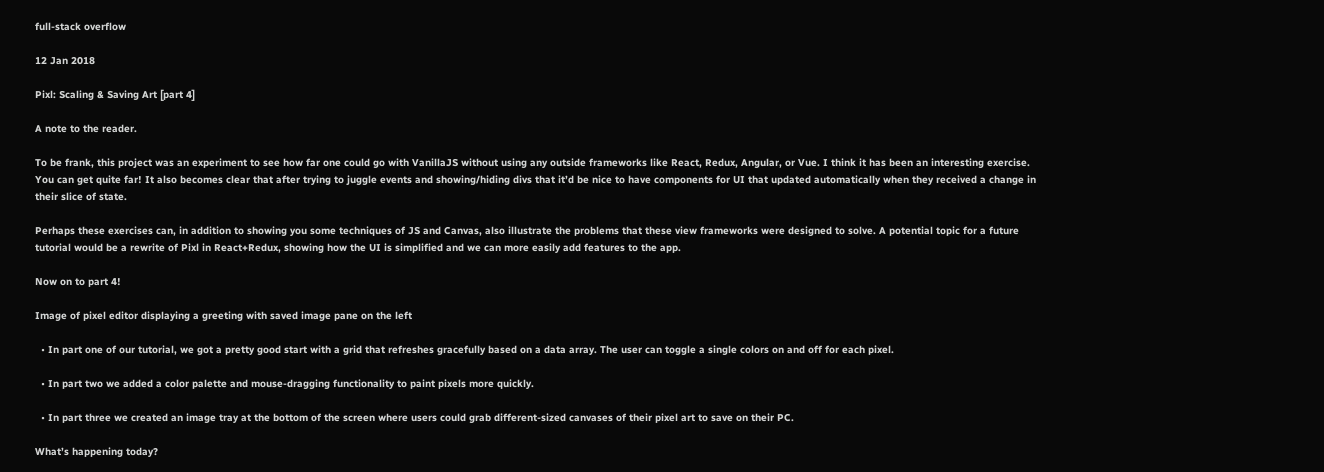full-stack overflow

12 Jan 2018

Pixl: Scaling & Saving Art [part 4]

A note to the reader.

To be frank, this project was an experiment to see how far one could go with VanillaJS without using any outside frameworks like React, Redux, Angular, or Vue. I think it has been an interesting exercise. You can get quite far! It also becomes clear that after trying to juggle events and showing/hiding divs that it’d be nice to have components for UI that updated automatically when they received a change in their slice of state.

Perhaps these exercises can, in addition to showing you some techniques of JS and Canvas, also illustrate the problems that these view frameworks were designed to solve. A potential topic for a future tutorial would be a rewrite of Pixl in React+Redux, showing how the UI is simplified and we can more easily add features to the app.

Now on to part 4!

Image of pixel editor displaying a greeting with saved image pane on the left

  • In part one of our tutorial, we got a pretty good start with a grid that refreshes gracefully based on a data array. The user can toggle a single colors on and off for each pixel.

  • In part two we added a color palette and mouse-dragging functionality to paint pixels more quickly.

  • In part three we created an image tray at the bottom of the screen where users could grab different-sized canvases of their pixel art to save on their PC.

What’s happening today?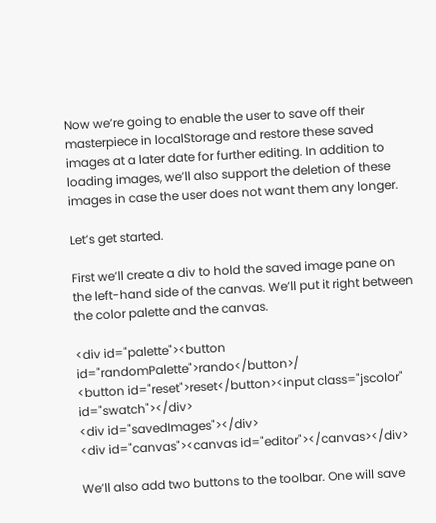Now we’re going to enable the user to save off their masterpiece in localStorage and restore these saved images at a later date for further editing. In addition to loading images, we’ll also support the deletion of these images in case the user does not want them any longer.

Let’s get started.

First we’ll create a div to hold the saved image pane on the left-hand side of the canvas. We’ll put it right between the color palette and the canvas.

<div id="palette"><button id="randomPalette">rando</button>/
<button id="reset">reset</button><input class="jscolor" id="swatch"></div>
<div id="savedImages"></div>
<div id="canvas"><canvas id="editor"></canvas></div>

We’ll also add two buttons to the toolbar. One will save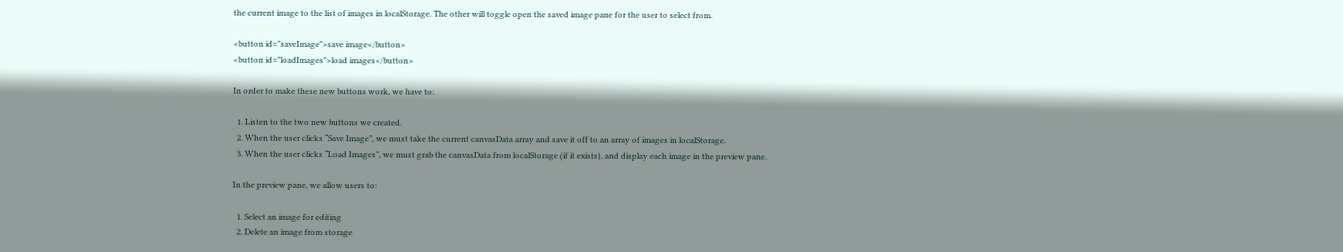the current image to the list of images in localStorage. The other will toggle open the saved image pane for the user to select from.

<button id="saveImage">save image</button>
<button id="loadImages">load images</button>

In order to make these new buttons work, we have to:

  1. Listen to the two new buttons we created.
  2. When the user clicks “Save Image”, we must take the current canvasData array and save it off to an array of images in localStorage.
  3. When the user clicks “Load Images”, we must grab the canvasData from localStorage (if it exists), and display each image in the preview pane.

In the preview pane, we allow users to:

  1. Select an image for editing
  2. Delete an image from storage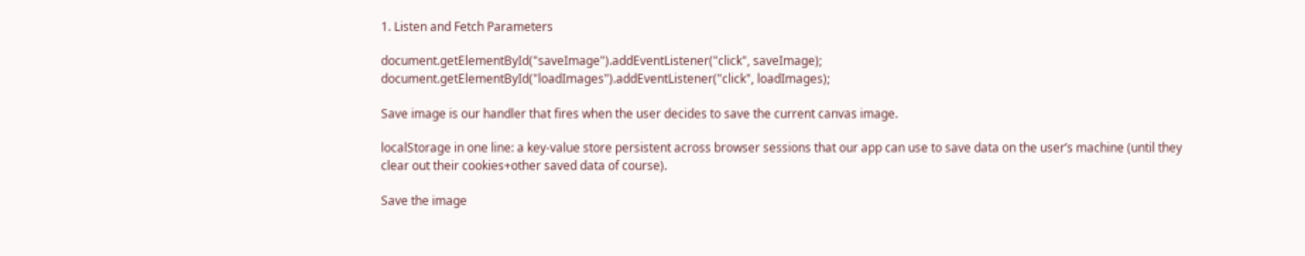1. Listen and Fetch Parameters

document.getElementById("saveImage").addEventListener("click", saveImage);
document.getElementById("loadImages").addEventListener("click", loadImages);

Save image is our handler that fires when the user decides to save the current canvas image.

localStorage in one line: a key-value store persistent across browser sessions that our app can use to save data on the user’s machine (until they clear out their cookies+other saved data of course).

Save the image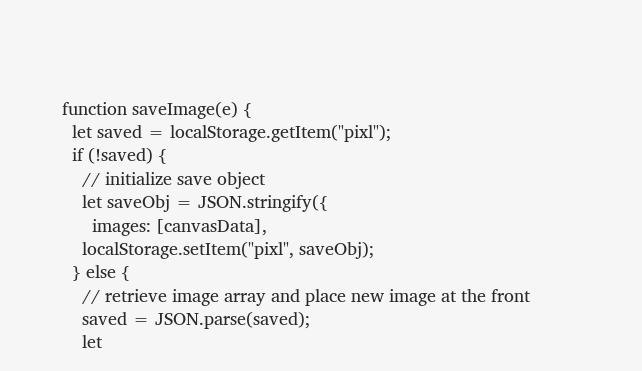function saveImage(e) {
  let saved = localStorage.getItem("pixl");
  if (!saved) {
    // initialize save object
    let saveObj = JSON.stringify({
      images: [canvasData],
    localStorage.setItem("pixl", saveObj);
  } else {
    // retrieve image array and place new image at the front
    saved = JSON.parse(saved);
    let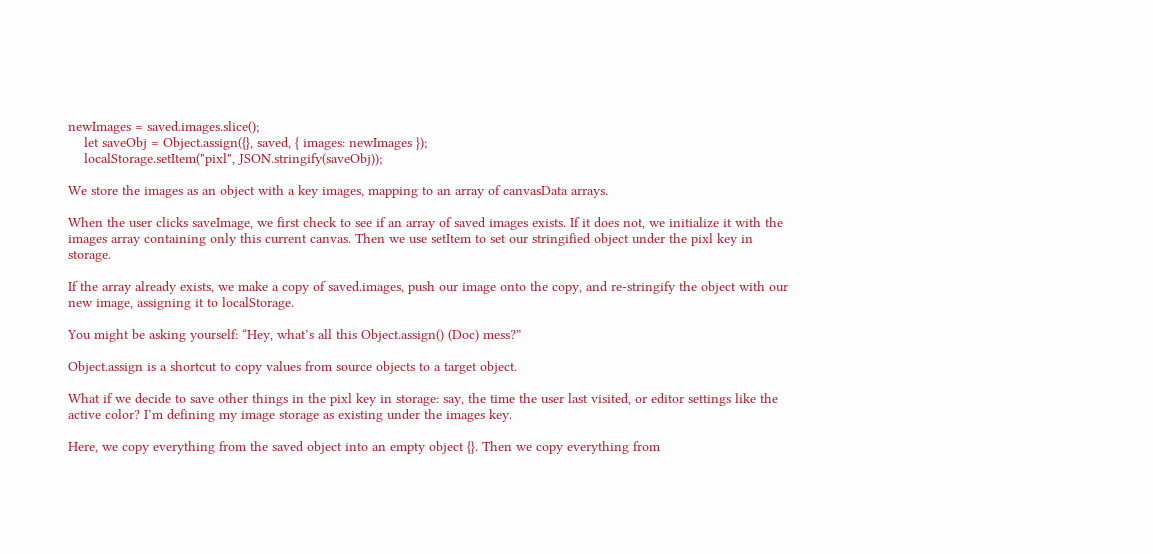newImages = saved.images.slice();
    let saveObj = Object.assign({}, saved, { images: newImages });
    localStorage.setItem("pixl", JSON.stringify(saveObj));

We store the images as an object with a key images, mapping to an array of canvasData arrays.

When the user clicks saveImage, we first check to see if an array of saved images exists. If it does not, we initialize it with the images array containing only this current canvas. Then we use setItem to set our stringified object under the pixl key in storage.

If the array already exists, we make a copy of saved.images, push our image onto the copy, and re-stringify the object with our new image, assigning it to localStorage.

You might be asking yourself: “Hey, what’s all this Object.assign() (Doc) mess?”

Object.assign is a shortcut to copy values from source objects to a target object.

What if we decide to save other things in the pixl key in storage: say, the time the user last visited, or editor settings like the active color? I’m defining my image storage as existing under the images key.

Here, we copy everything from the saved object into an empty object {}. Then we copy everything from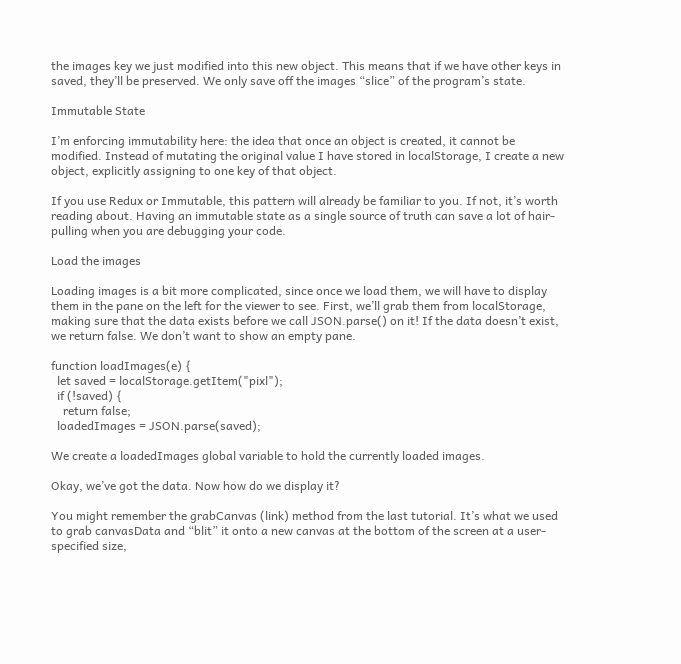the images key we just modified into this new object. This means that if we have other keys in saved, they’ll be preserved. We only save off the images “slice” of the program’s state.

Immutable State

I’m enforcing immutability here: the idea that once an object is created, it cannot be modified. Instead of mutating the original value I have stored in localStorage, I create a new object, explicitly assigning to one key of that object.

If you use Redux or Immutable, this pattern will already be familiar to you. If not, it’s worth reading about. Having an immutable state as a single source of truth can save a lot of hair-pulling when you are debugging your code.

Load the images

Loading images is a bit more complicated, since once we load them, we will have to display them in the pane on the left for the viewer to see. First, we’ll grab them from localStorage, making sure that the data exists before we call JSON.parse() on it! If the data doesn’t exist, we return false. We don’t want to show an empty pane.

function loadImages(e) {
  let saved = localStorage.getItem("pixl");
  if (!saved) {
    return false;
  loadedImages = JSON.parse(saved);

We create a loadedImages global variable to hold the currently loaded images.

Okay, we’ve got the data. Now how do we display it?

You might remember the grabCanvas (link) method from the last tutorial. It’s what we used to grab canvasData and “blit” it onto a new canvas at the bottom of the screen at a user-specified size,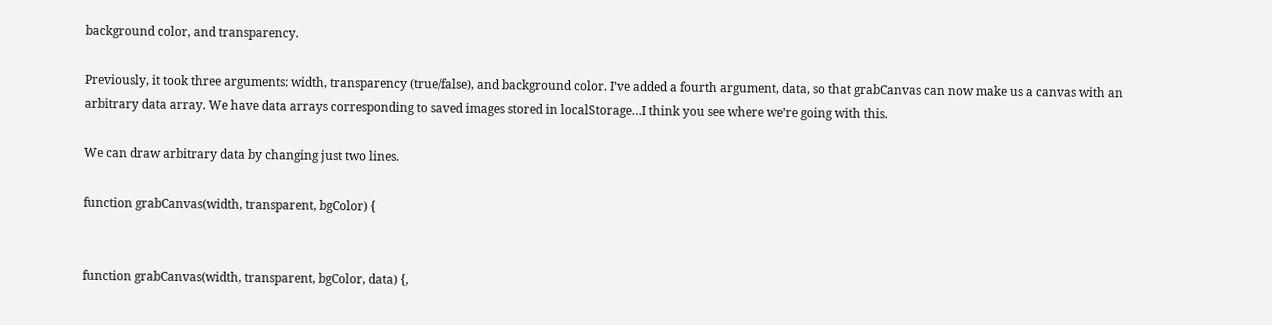background color, and transparency.

Previously, it took three arguments: width, transparency (true/false), and background color. I’ve added a fourth argument, data, so that grabCanvas can now make us a canvas with an arbitrary data array. We have data arrays corresponding to saved images stored in localStorage…I think you see where we’re going with this.

We can draw arbitrary data by changing just two lines.

function grabCanvas(width, transparent, bgColor) {


function grabCanvas(width, transparent, bgColor, data) {,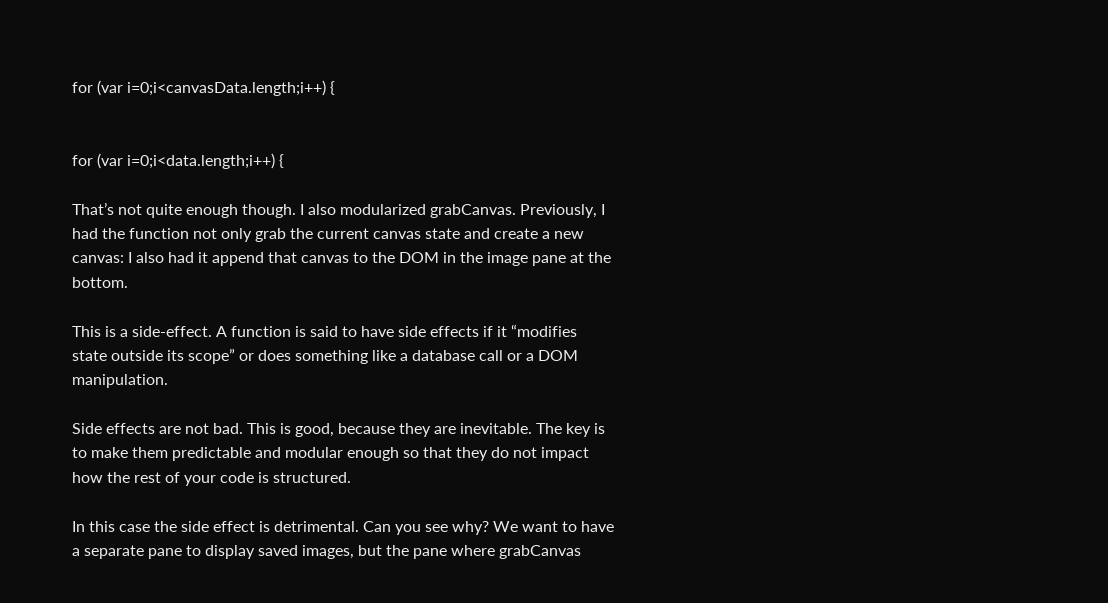for (var i=0;i<canvasData.length;i++) {


for (var i=0;i<data.length;i++) {

That’s not quite enough though. I also modularized grabCanvas. Previously, I had the function not only grab the current canvas state and create a new canvas: I also had it append that canvas to the DOM in the image pane at the bottom.

This is a side-effect. A function is said to have side effects if it “modifies state outside its scope” or does something like a database call or a DOM manipulation.

Side effects are not bad. This is good, because they are inevitable. The key is to make them predictable and modular enough so that they do not impact how the rest of your code is structured.

In this case the side effect is detrimental. Can you see why? We want to have a separate pane to display saved images, but the pane where grabCanvas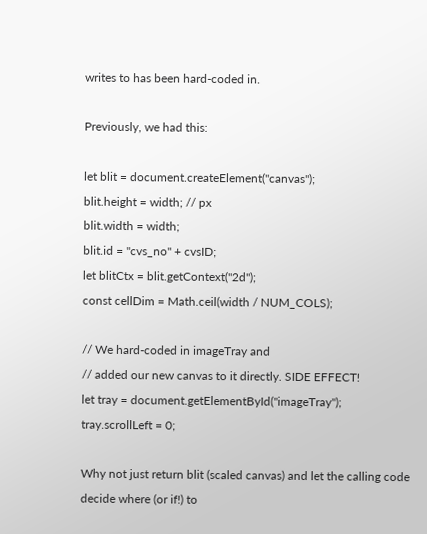writes to has been hard-coded in.

Previously, we had this:

let blit = document.createElement("canvas");
blit.height = width; // px
blit.width = width;
blit.id = "cvs_no" + cvsID;
let blitCtx = blit.getContext("2d");
const cellDim = Math.ceil(width / NUM_COLS);

// We hard-coded in imageTray and
// added our new canvas to it directly. SIDE EFFECT!
let tray = document.getElementById("imageTray");
tray.scrollLeft = 0;

Why not just return blit (scaled canvas) and let the calling code decide where (or if!) to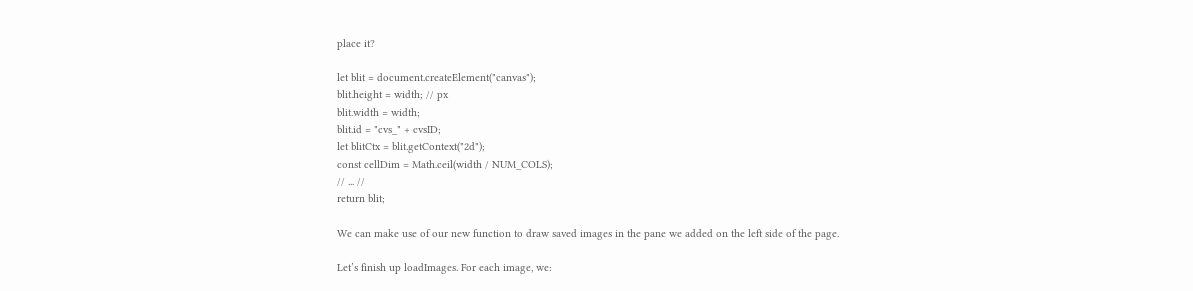place it?

let blit = document.createElement("canvas");
blit.height = width; // px
blit.width = width;
blit.id = "cvs_" + cvsID;
let blitCtx = blit.getContext("2d");
const cellDim = Math.ceil(width / NUM_COLS);
// ... //
return blit;

We can make use of our new function to draw saved images in the pane we added on the left side of the page.

Let’s finish up loadImages. For each image, we: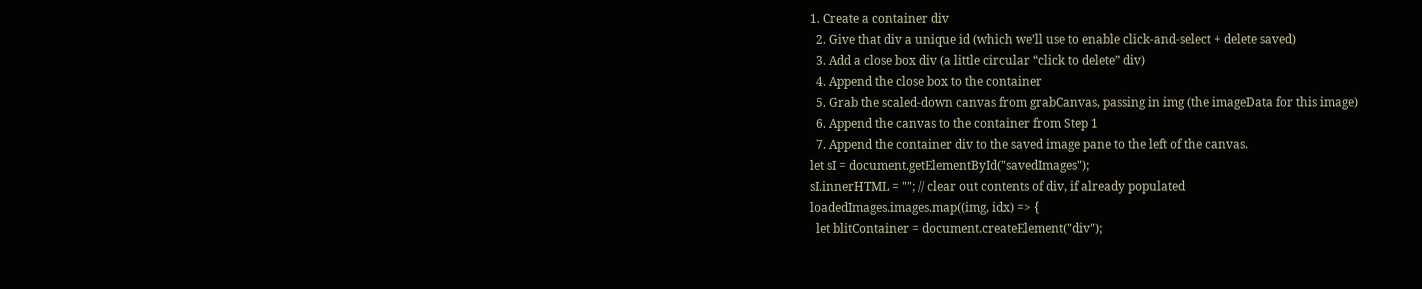1. Create a container div
  2. Give that div a unique id (which we’ll use to enable click-and-select + delete saved)
  3. Add a close box div (a little circular “click to delete” div)
  4. Append the close box to the container
  5. Grab the scaled-down canvas from grabCanvas, passing in img (the imageData for this image)
  6. Append the canvas to the container from Step 1
  7. Append the container div to the saved image pane to the left of the canvas.
let sI = document.getElementById("savedImages");
sI.innerHTML = ""; // clear out contents of div, if already populated
loadedImages.images.map((img, idx) => {
  let blitContainer = document.createElement("div");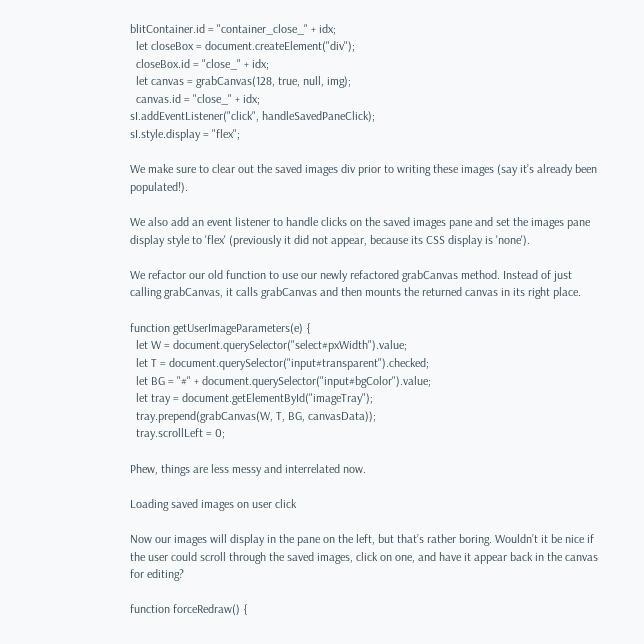blitContainer.id = "container_close_" + idx;
  let closeBox = document.createElement("div");
  closeBox.id = "close_" + idx;
  let canvas = grabCanvas(128, true, null, img);
  canvas.id = "close_" + idx;
sI.addEventListener("click", handleSavedPaneClick);
sI.style.display = "flex";

We make sure to clear out the saved images div prior to writing these images (say it’s already been populated!).

We also add an event listener to handle clicks on the saved images pane and set the images pane display style to 'flex' (previously it did not appear, because its CSS display is 'none').

We refactor our old function to use our newly refactored grabCanvas method. Instead of just calling grabCanvas, it calls grabCanvas and then mounts the returned canvas in its right place.

function getUserImageParameters(e) {
  let W = document.querySelector("select#pxWidth").value;
  let T = document.querySelector("input#transparent").checked;
  let BG = "#" + document.querySelector("input#bgColor").value;
  let tray = document.getElementById("imageTray");
  tray.prepend(grabCanvas(W, T, BG, canvasData));
  tray.scrollLeft = 0;

Phew, things are less messy and interrelated now.

Loading saved images on user click

Now our images will display in the pane on the left, but that’s rather boring. Wouldn’t it be nice if the user could scroll through the saved images, click on one, and have it appear back in the canvas for editing?

function forceRedraw() {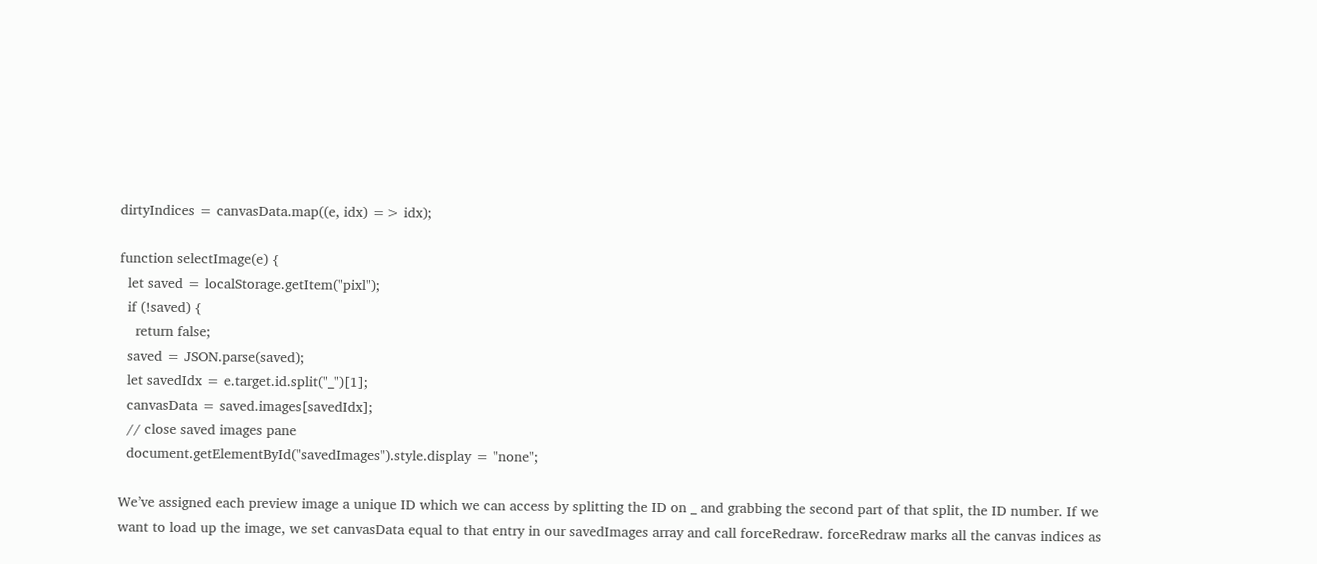dirtyIndices = canvasData.map((e, idx) => idx);

function selectImage(e) {
  let saved = localStorage.getItem("pixl");
  if (!saved) {
    return false;
  saved = JSON.parse(saved);
  let savedIdx = e.target.id.split("_")[1];
  canvasData = saved.images[savedIdx];
  // close saved images pane
  document.getElementById("savedImages").style.display = "none";

We’ve assigned each preview image a unique ID which we can access by splitting the ID on _ and grabbing the second part of that split, the ID number. If we want to load up the image, we set canvasData equal to that entry in our savedImages array and call forceRedraw. forceRedraw marks all the canvas indices as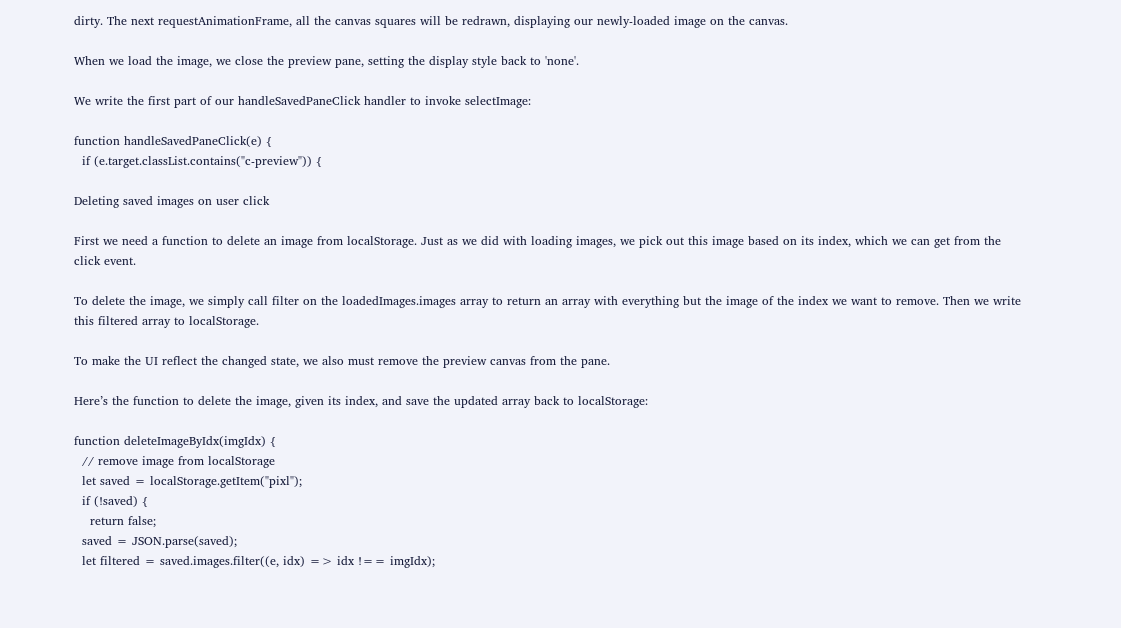dirty. The next requestAnimationFrame, all the canvas squares will be redrawn, displaying our newly-loaded image on the canvas.

When we load the image, we close the preview pane, setting the display style back to 'none'.

We write the first part of our handleSavedPaneClick handler to invoke selectImage:

function handleSavedPaneClick(e) {
  if (e.target.classList.contains("c-preview")) {

Deleting saved images on user click

First we need a function to delete an image from localStorage. Just as we did with loading images, we pick out this image based on its index, which we can get from the click event.

To delete the image, we simply call filter on the loadedImages.images array to return an array with everything but the image of the index we want to remove. Then we write this filtered array to localStorage.

To make the UI reflect the changed state, we also must remove the preview canvas from the pane.

Here’s the function to delete the image, given its index, and save the updated array back to localStorage:

function deleteImageByIdx(imgIdx) {
  // remove image from localStorage
  let saved = localStorage.getItem("pixl");
  if (!saved) {
    return false;
  saved = JSON.parse(saved);
  let filtered = saved.images.filter((e, idx) => idx !== imgIdx);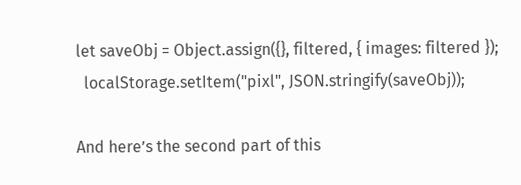let saveObj = Object.assign({}, filtered, { images: filtered });
  localStorage.setItem("pixl", JSON.stringify(saveObj));

And here’s the second part of this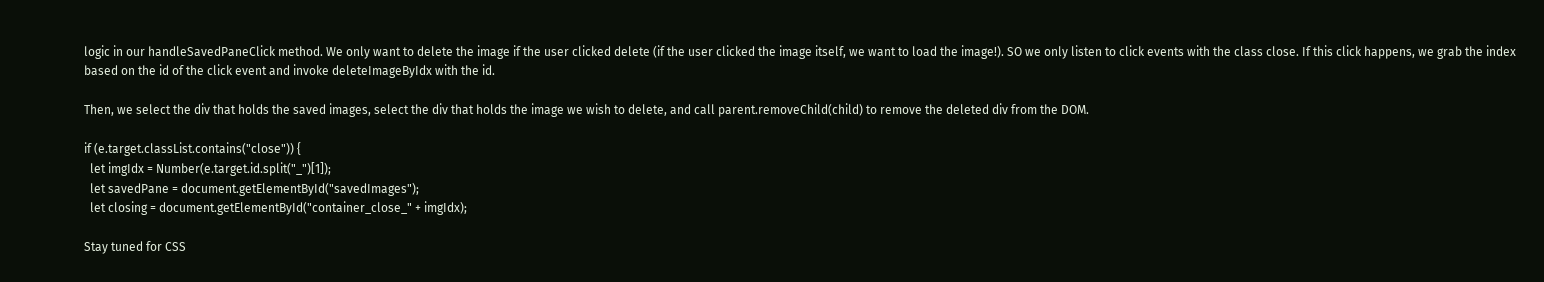logic in our handleSavedPaneClick method. We only want to delete the image if the user clicked delete (if the user clicked the image itself, we want to load the image!). SO we only listen to click events with the class close. If this click happens, we grab the index based on the id of the click event and invoke deleteImageByIdx with the id.

Then, we select the div that holds the saved images, select the div that holds the image we wish to delete, and call parent.removeChild(child) to remove the deleted div from the DOM.

if (e.target.classList.contains("close")) {
  let imgIdx = Number(e.target.id.split("_")[1]);
  let savedPane = document.getElementById("savedImages");
  let closing = document.getElementById("container_close_" + imgIdx);

Stay tuned for CSS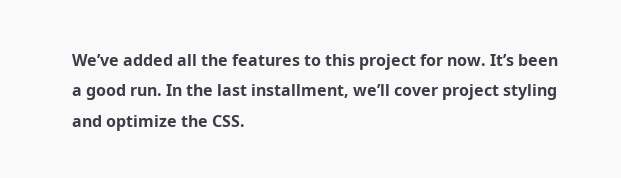We’ve added all the features to this project for now. It’s been a good run. In the last installment, we’ll cover project styling and optimize the CSS.